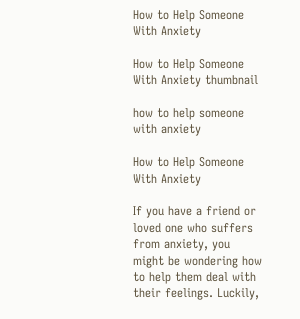How to Help Someone With Anxiety

How to Help Someone With Anxiety thumbnail

how to help someone with anxiety

How to Help Someone With Anxiety

If you have a friend or loved one who suffers from anxiety, you might be wondering how to help them deal with their feelings. Luckily,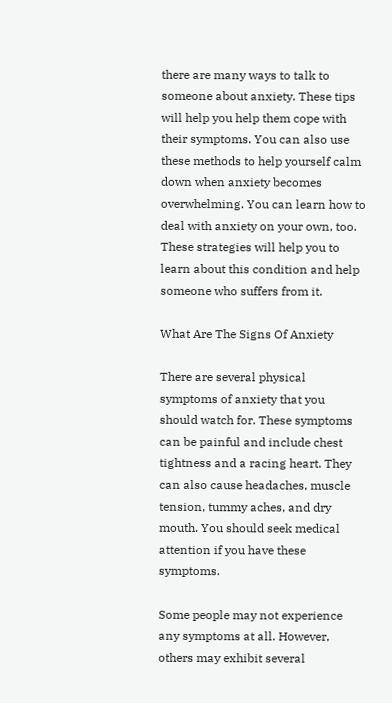there are many ways to talk to someone about anxiety. These tips will help you help them cope with their symptoms. You can also use these methods to help yourself calm down when anxiety becomes overwhelming. You can learn how to deal with anxiety on your own, too. These strategies will help you to learn about this condition and help someone who suffers from it.

What Are The Signs Of Anxiety

There are several physical symptoms of anxiety that you should watch for. These symptoms can be painful and include chest tightness and a racing heart. They can also cause headaches, muscle tension, tummy aches, and dry mouth. You should seek medical attention if you have these symptoms.

Some people may not experience any symptoms at all. However, others may exhibit several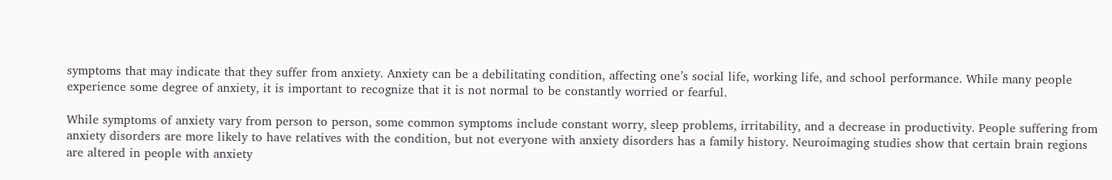symptoms that may indicate that they suffer from anxiety. Anxiety can be a debilitating condition, affecting one’s social life, working life, and school performance. While many people experience some degree of anxiety, it is important to recognize that it is not normal to be constantly worried or fearful.

While symptoms of anxiety vary from person to person, some common symptoms include constant worry, sleep problems, irritability, and a decrease in productivity. People suffering from anxiety disorders are more likely to have relatives with the condition, but not everyone with anxiety disorders has a family history. Neuroimaging studies show that certain brain regions are altered in people with anxiety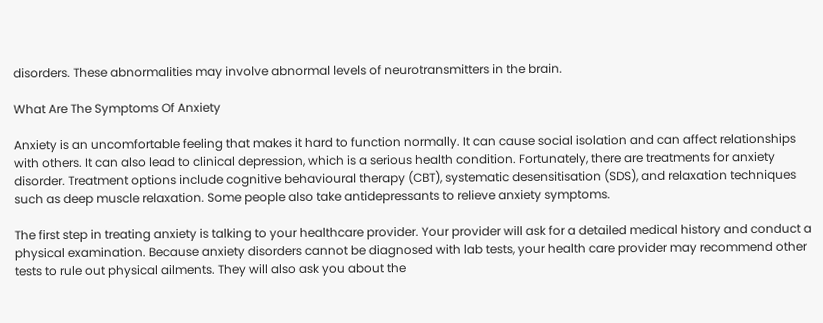disorders. These abnormalities may involve abnormal levels of neurotransmitters in the brain.

What Are The Symptoms Of Anxiety

Anxiety is an uncomfortable feeling that makes it hard to function normally. It can cause social isolation and can affect relationships with others. It can also lead to clinical depression, which is a serious health condition. Fortunately, there are treatments for anxiety disorder. Treatment options include cognitive behavioural therapy (CBT), systematic desensitisation (SDS), and relaxation techniques such as deep muscle relaxation. Some people also take antidepressants to relieve anxiety symptoms.

The first step in treating anxiety is talking to your healthcare provider. Your provider will ask for a detailed medical history and conduct a physical examination. Because anxiety disorders cannot be diagnosed with lab tests, your health care provider may recommend other tests to rule out physical ailments. They will also ask you about the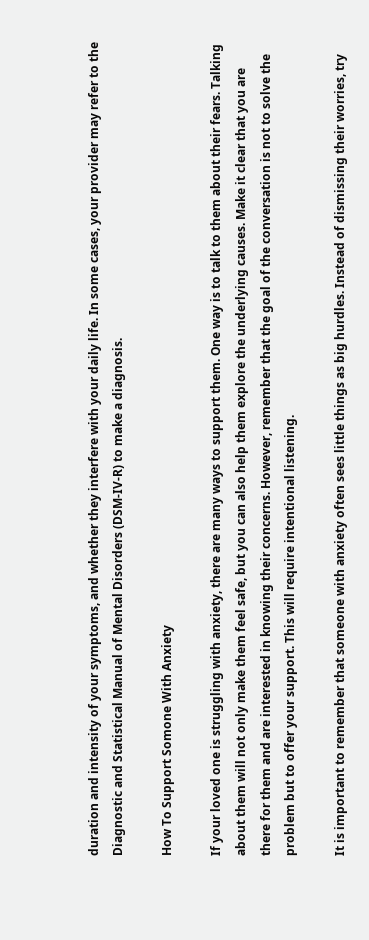duration and intensity of your symptoms, and whether they interfere with your daily life. In some cases, your provider may refer to the Diagnostic and Statistical Manual of Mental Disorders (DSM-IV-R) to make a diagnosis.

How To Support Somone With Anxiety

If your loved one is struggling with anxiety, there are many ways to support them. One way is to talk to them about their fears. Talking about them will not only make them feel safe, but you can also help them explore the underlying causes. Make it clear that you are there for them and are interested in knowing their concerns. However, remember that the goal of the conversation is not to solve the problem but to offer your support. This will require intentional listening.

It is important to remember that someone with anxiety often sees little things as big hurdles. Instead of dismissing their worries, try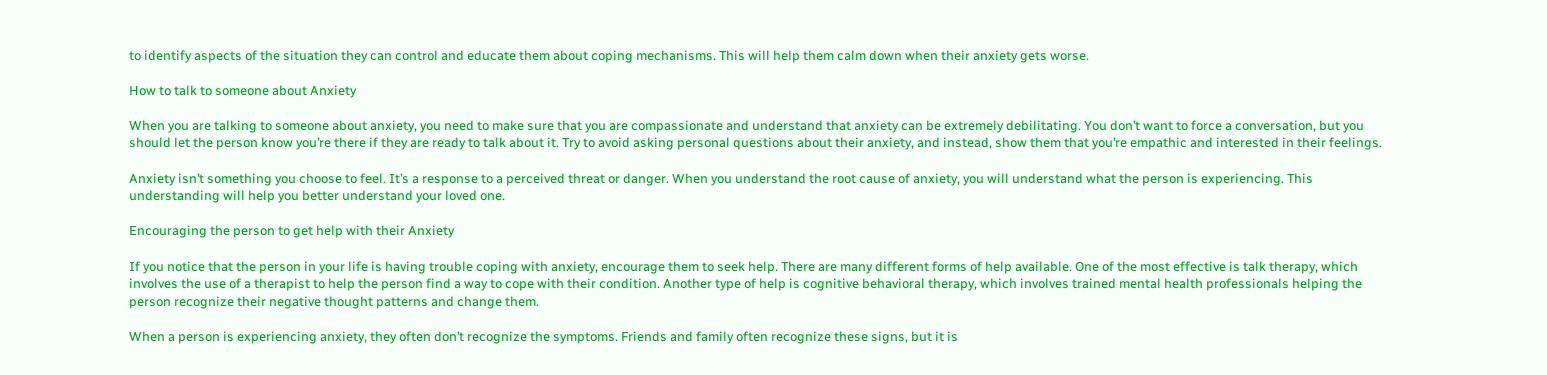to identify aspects of the situation they can control and educate them about coping mechanisms. This will help them calm down when their anxiety gets worse.

How to talk to someone about Anxiety

When you are talking to someone about anxiety, you need to make sure that you are compassionate and understand that anxiety can be extremely debilitating. You don’t want to force a conversation, but you should let the person know you’re there if they are ready to talk about it. Try to avoid asking personal questions about their anxiety, and instead, show them that you’re empathic and interested in their feelings.

Anxiety isn’t something you choose to feel. It’s a response to a perceived threat or danger. When you understand the root cause of anxiety, you will understand what the person is experiencing. This understanding will help you better understand your loved one.

Encouraging the person to get help with their Anxiety

If you notice that the person in your life is having trouble coping with anxiety, encourage them to seek help. There are many different forms of help available. One of the most effective is talk therapy, which involves the use of a therapist to help the person find a way to cope with their condition. Another type of help is cognitive behavioral therapy, which involves trained mental health professionals helping the person recognize their negative thought patterns and change them.

When a person is experiencing anxiety, they often don’t recognize the symptoms. Friends and family often recognize these signs, but it is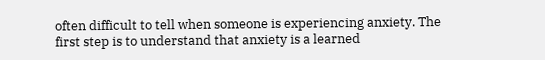often difficult to tell when someone is experiencing anxiety. The first step is to understand that anxiety is a learned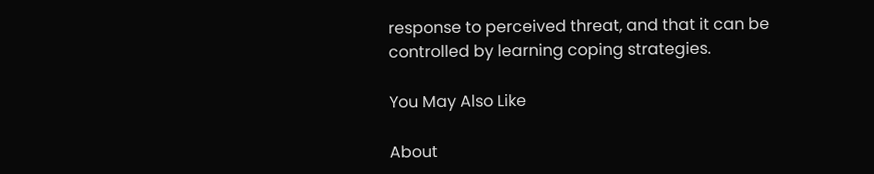response to perceived threat, and that it can be controlled by learning coping strategies.

You May Also Like

About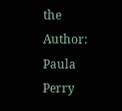the Author: Paula Perry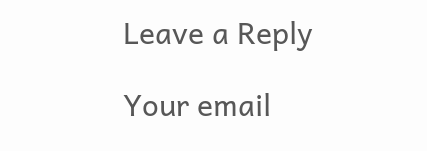Leave a Reply

Your email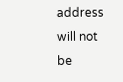address will not be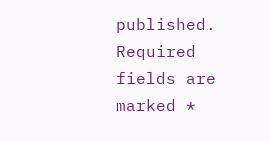published. Required fields are marked *